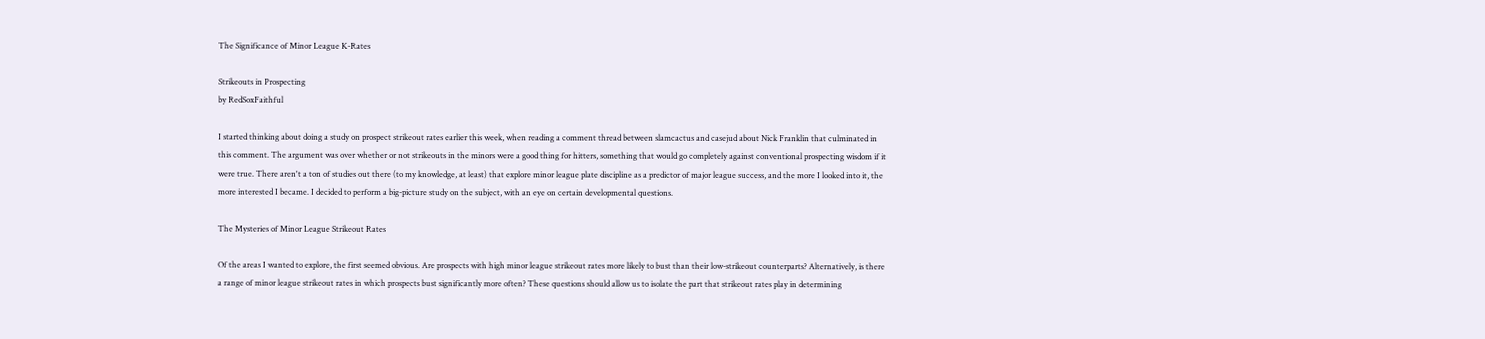The Significance of Minor League K-Rates

Strikeouts in Prospecting
by RedSoxFaithful

I started thinking about doing a study on prospect strikeout rates earlier this week, when reading a comment thread between slamcactus and casejud about Nick Franklin that culminated in this comment. The argument was over whether or not strikeouts in the minors were a good thing for hitters, something that would go completely against conventional prospecting wisdom if it were true. There aren't a ton of studies out there (to my knowledge, at least) that explore minor league plate discipline as a predictor of major league success, and the more I looked into it, the more interested I became. I decided to perform a big-picture study on the subject, with an eye on certain developmental questions.

The Mysteries of Minor League Strikeout Rates

Of the areas I wanted to explore, the first seemed obvious. Are prospects with high minor league strikeout rates more likely to bust than their low-strikeout counterparts? Alternatively, is there a range of minor league strikeout rates in which prospects bust significantly more often? These questions should allow us to isolate the part that strikeout rates play in determining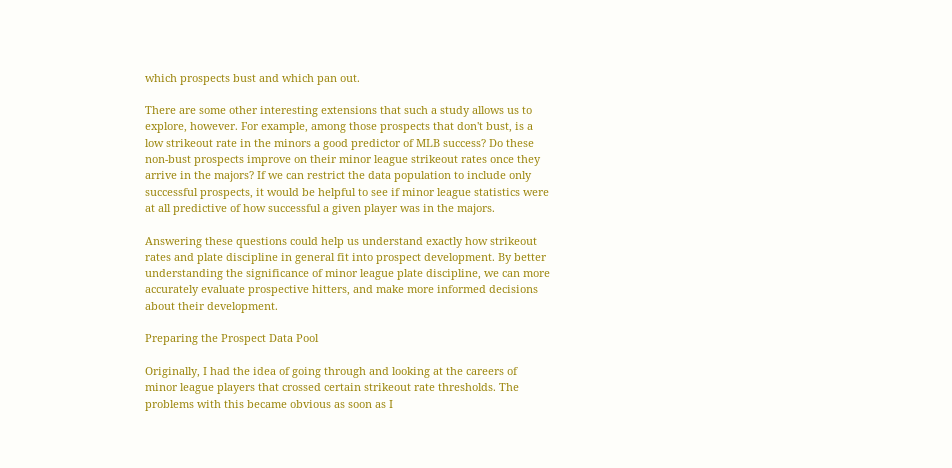which prospects bust and which pan out.

There are some other interesting extensions that such a study allows us to explore, however. For example, among those prospects that don't bust, is a low strikeout rate in the minors a good predictor of MLB success? Do these non-bust prospects improve on their minor league strikeout rates once they arrive in the majors? If we can restrict the data population to include only successful prospects, it would be helpful to see if minor league statistics were at all predictive of how successful a given player was in the majors.

Answering these questions could help us understand exactly how strikeout rates and plate discipline in general fit into prospect development. By better understanding the significance of minor league plate discipline, we can more accurately evaluate prospective hitters, and make more informed decisions about their development.

Preparing the Prospect Data Pool

Originally, I had the idea of going through and looking at the careers of minor league players that crossed certain strikeout rate thresholds. The problems with this became obvious as soon as I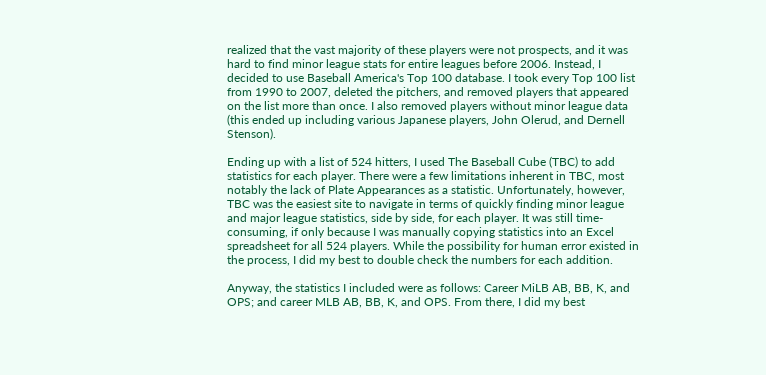realized that the vast majority of these players were not prospects, and it was hard to find minor league stats for entire leagues before 2006. Instead, I decided to use Baseball America's Top 100 database. I took every Top 100 list from 1990 to 2007, deleted the pitchers, and removed players that appeared on the list more than once. I also removed players without minor league data (this ended up including various Japanese players, John Olerud, and Dernell Stenson).

Ending up with a list of 524 hitters, I used The Baseball Cube (TBC) to add statistics for each player. There were a few limitations inherent in TBC, most notably the lack of Plate Appearances as a statistic. Unfortunately, however, TBC was the easiest site to navigate in terms of quickly finding minor league and major league statistics, side by side, for each player. It was still time-consuming, if only because I was manually copying statistics into an Excel spreadsheet for all 524 players. While the possibility for human error existed in the process, I did my best to double check the numbers for each addition.

Anyway, the statistics I included were as follows: Career MiLB AB, BB, K, and OPS; and career MLB AB, BB, K, and OPS. From there, I did my best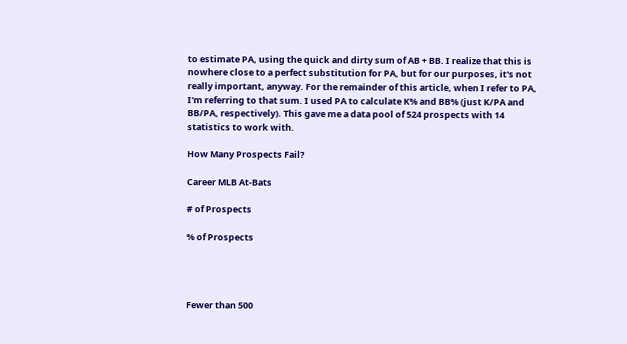to estimate PA, using the quick and dirty sum of AB + BB. I realize that this is nowhere close to a perfect substitution for PA, but for our purposes, it's not really important, anyway. For the remainder of this article, when I refer to PA, I'm referring to that sum. I used PA to calculate K% and BB% (just K/PA and BB/PA, respectively). This gave me a data pool of 524 prospects with 14 statistics to work with.

How Many Prospects Fail?

Career MLB At-Bats

# of Prospects

% of Prospects




Fewer than 500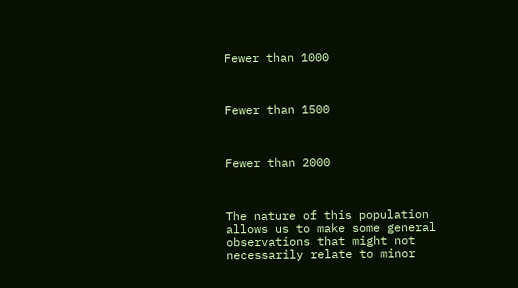Fewer than 1000



Fewer than 1500



Fewer than 2000



The nature of this population allows us to make some general observations that might not necessarily relate to minor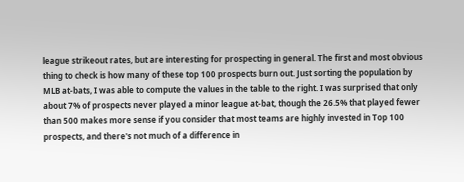league strikeout rates, but are interesting for prospecting in general. The first and most obvious thing to check is how many of these top 100 prospects burn out. Just sorting the population by MLB at-bats, I was able to compute the values in the table to the right. I was surprised that only about 7% of prospects never played a minor league at-bat, though the 26.5% that played fewer than 500 makes more sense if you consider that most teams are highly invested in Top 100 prospects, and there's not much of a difference in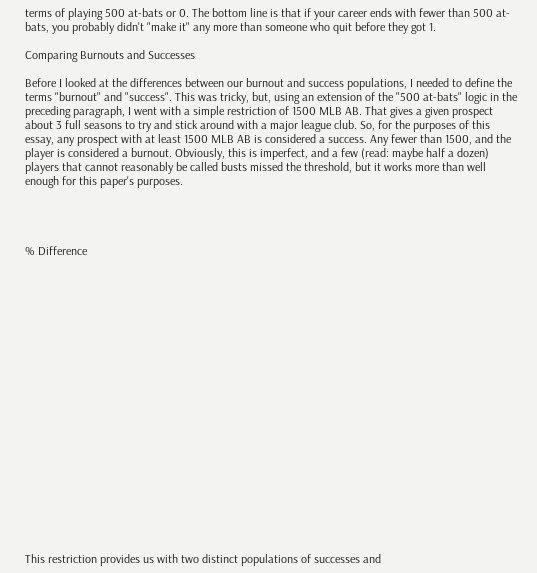terms of playing 500 at-bats or 0. The bottom line is that if your career ends with fewer than 500 at-bats, you probably didn't "make it" any more than someone who quit before they got 1.

Comparing Burnouts and Successes

Before I looked at the differences between our burnout and success populations, I needed to define the terms "burnout" and "success". This was tricky, but, using an extension of the "500 at-bats" logic in the preceding paragraph, I went with a simple restriction of 1500 MLB AB. That gives a given prospect about 3 full seasons to try and stick around with a major league club. So, for the purposes of this essay, any prospect with at least 1500 MLB AB is considered a success. Any fewer than 1500, and the player is considered a burnout. Obviously, this is imperfect, and a few (read: maybe half a dozen) players that cannot reasonably be called busts missed the threshold, but it works more than well enough for this paper's purposes.




% Difference





















This restriction provides us with two distinct populations of successes and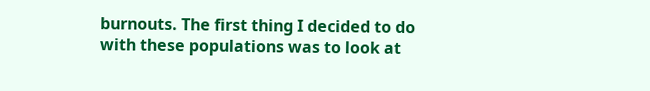burnouts. The first thing I decided to do with these populations was to look at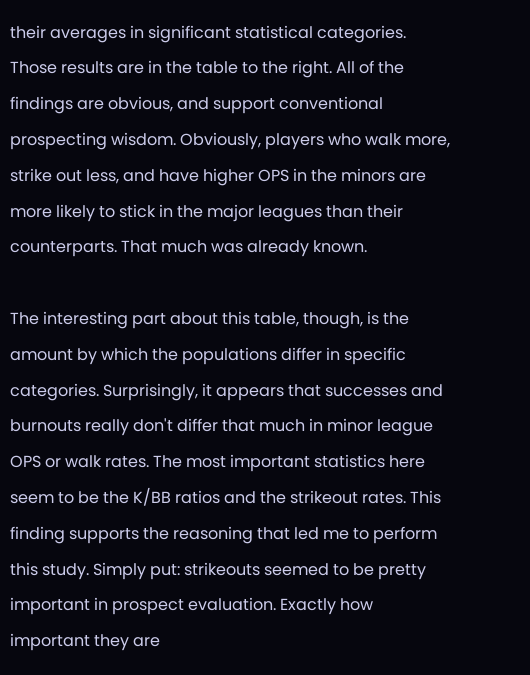their averages in significant statistical categories. Those results are in the table to the right. All of the findings are obvious, and support conventional prospecting wisdom. Obviously, players who walk more, strike out less, and have higher OPS in the minors are more likely to stick in the major leagues than their counterparts. That much was already known.

The interesting part about this table, though, is the amount by which the populations differ in specific categories. Surprisingly, it appears that successes and burnouts really don't differ that much in minor league OPS or walk rates. The most important statistics here seem to be the K/BB ratios and the strikeout rates. This finding supports the reasoning that led me to perform this study. Simply put: strikeouts seemed to be pretty important in prospect evaluation. Exactly how important they are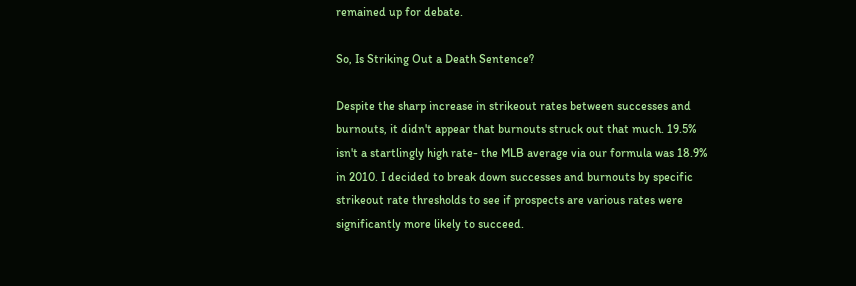remained up for debate.

So, Is Striking Out a Death Sentence?

Despite the sharp increase in strikeout rates between successes and burnouts, it didn't appear that burnouts struck out that much. 19.5% isn't a startlingly high rate- the MLB average via our formula was 18.9% in 2010. I decided to break down successes and burnouts by specific strikeout rate thresholds to see if prospects are various rates were significantly more likely to succeed.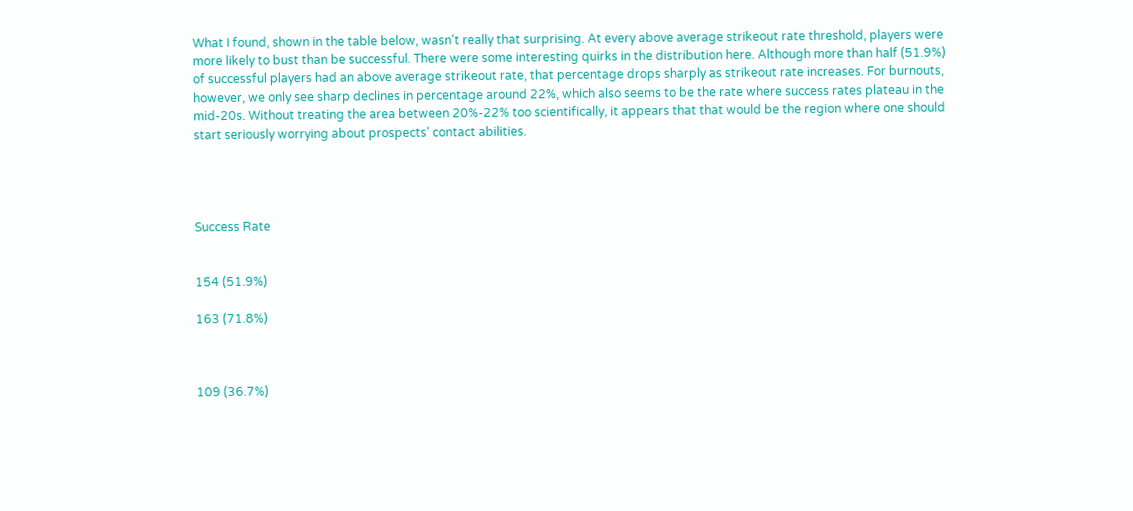What I found, shown in the table below, wasn't really that surprising. At every above average strikeout rate threshold, players were more likely to bust than be successful. There were some interesting quirks in the distribution here. Although more than half (51.9%) of successful players had an above average strikeout rate, that percentage drops sharply as strikeout rate increases. For burnouts, however, we only see sharp declines in percentage around 22%, which also seems to be the rate where success rates plateau in the mid-20s. Without treating the area between 20%-22% too scientifically, it appears that that would be the region where one should start seriously worrying about prospects' contact abilities.




Success Rate


154 (51.9%)

163 (71.8%)



109 (36.7%)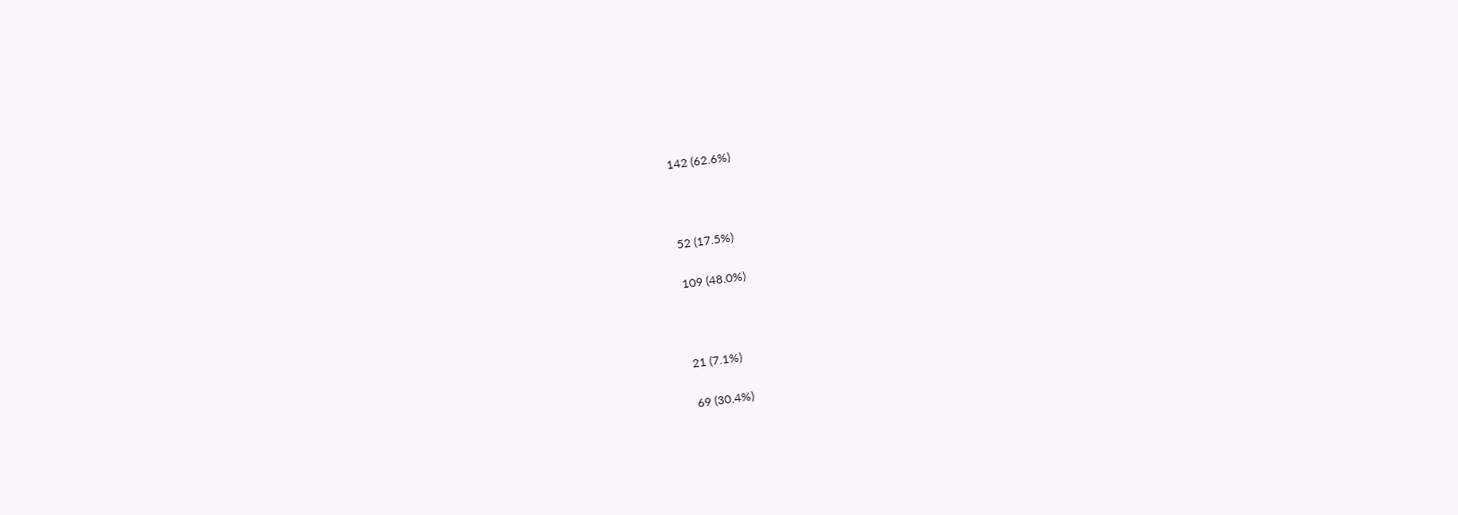142 (62.6%)



52 (17.5%)

109 (48.0%)



21 (7.1%)

69 (30.4%)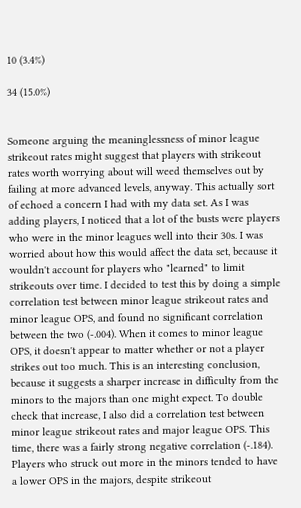10 (3.4%)

34 (15.0%)


Someone arguing the meaninglessness of minor league strikeout rates might suggest that players with strikeout rates worth worrying about will weed themselves out by failing at more advanced levels, anyway. This actually sort of echoed a concern I had with my data set. As I was adding players, I noticed that a lot of the busts were players who were in the minor leagues well into their 30s. I was worried about how this would affect the data set, because it wouldn't account for players who "learned" to limit strikeouts over time. I decided to test this by doing a simple correlation test between minor league strikeout rates and minor league OPS, and found no significant correlation between the two (-.004). When it comes to minor league OPS, it doesn't appear to matter whether or not a player strikes out too much. This is an interesting conclusion, because it suggests a sharper increase in difficulty from the minors to the majors than one might expect. To double check that increase, I also did a correlation test between minor league strikeout rates and major league OPS. This time, there was a fairly strong negative correlation (-.184). Players who struck out more in the minors tended to have a lower OPS in the majors, despite strikeout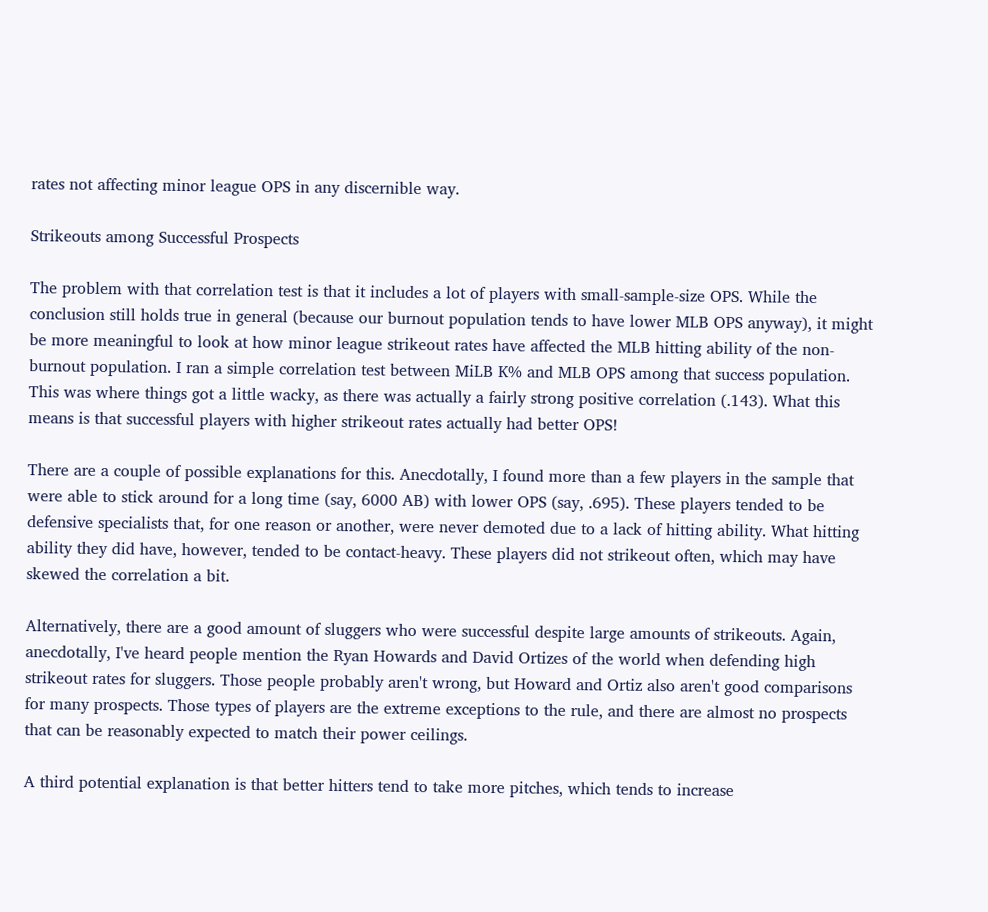rates not affecting minor league OPS in any discernible way.

Strikeouts among Successful Prospects

The problem with that correlation test is that it includes a lot of players with small-sample-size OPS. While the conclusion still holds true in general (because our burnout population tends to have lower MLB OPS anyway), it might be more meaningful to look at how minor league strikeout rates have affected the MLB hitting ability of the non-burnout population. I ran a simple correlation test between MiLB K% and MLB OPS among that success population. This was where things got a little wacky, as there was actually a fairly strong positive correlation (.143). What this means is that successful players with higher strikeout rates actually had better OPS!

There are a couple of possible explanations for this. Anecdotally, I found more than a few players in the sample that were able to stick around for a long time (say, 6000 AB) with lower OPS (say, .695). These players tended to be defensive specialists that, for one reason or another, were never demoted due to a lack of hitting ability. What hitting ability they did have, however, tended to be contact-heavy. These players did not strikeout often, which may have skewed the correlation a bit.

Alternatively, there are a good amount of sluggers who were successful despite large amounts of strikeouts. Again, anecdotally, I've heard people mention the Ryan Howards and David Ortizes of the world when defending high strikeout rates for sluggers. Those people probably aren't wrong, but Howard and Ortiz also aren't good comparisons for many prospects. Those types of players are the extreme exceptions to the rule, and there are almost no prospects that can be reasonably expected to match their power ceilings.

A third potential explanation is that better hitters tend to take more pitches, which tends to increase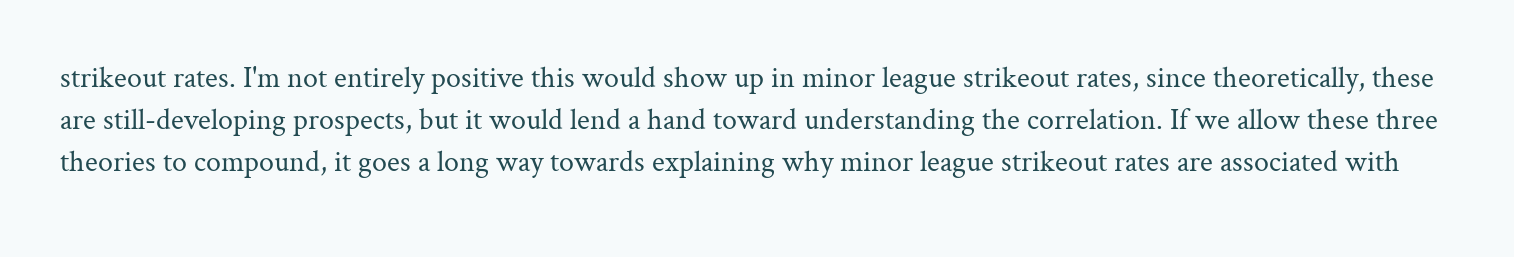strikeout rates. I'm not entirely positive this would show up in minor league strikeout rates, since theoretically, these are still-developing prospects, but it would lend a hand toward understanding the correlation. If we allow these three theories to compound, it goes a long way towards explaining why minor league strikeout rates are associated with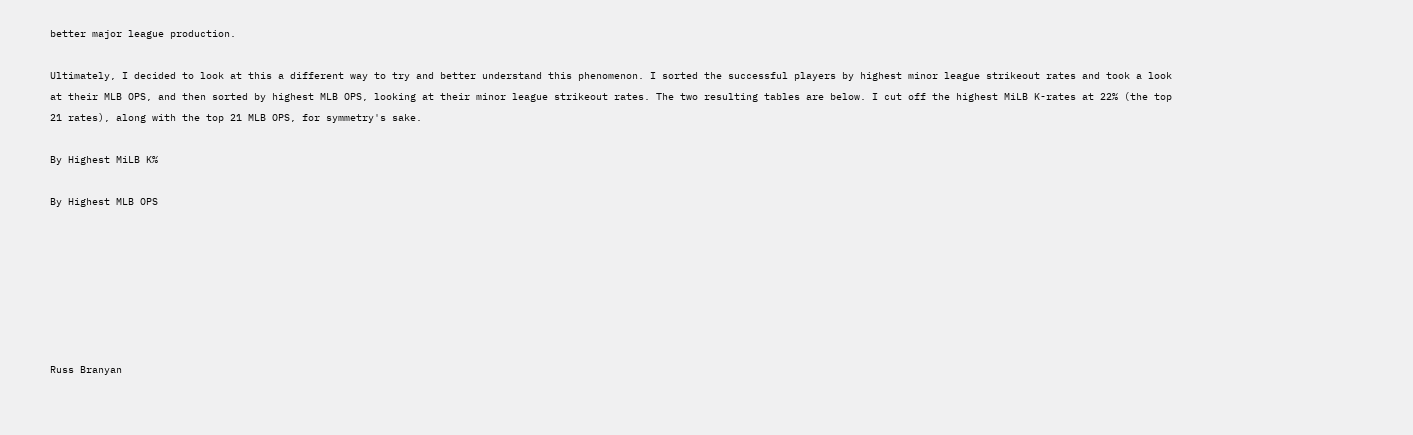better major league production.

Ultimately, I decided to look at this a different way to try and better understand this phenomenon. I sorted the successful players by highest minor league strikeout rates and took a look at their MLB OPS, and then sorted by highest MLB OPS, looking at their minor league strikeout rates. The two resulting tables are below. I cut off the highest MiLB K-rates at 22% (the top 21 rates), along with the top 21 MLB OPS, for symmetry's sake.

By Highest MiLB K%

By Highest MLB OPS







Russ Branyan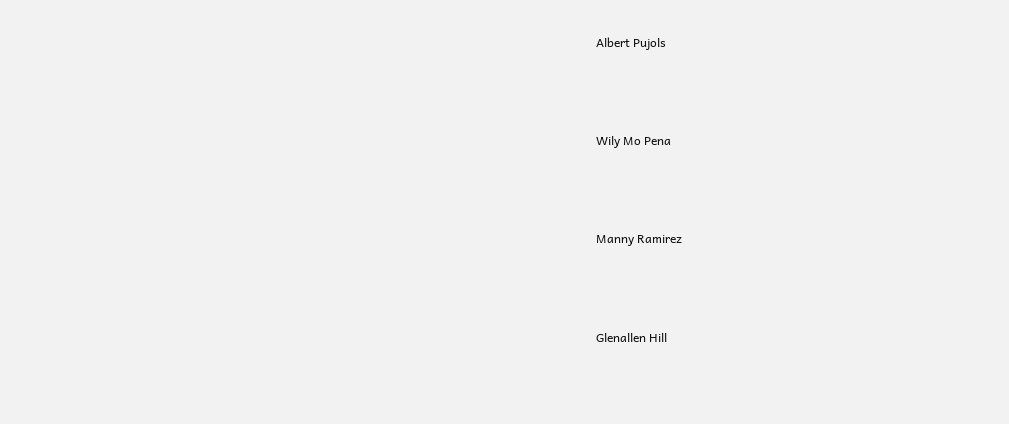Albert Pujols



Wily Mo Pena



Manny Ramirez



Glenallen Hill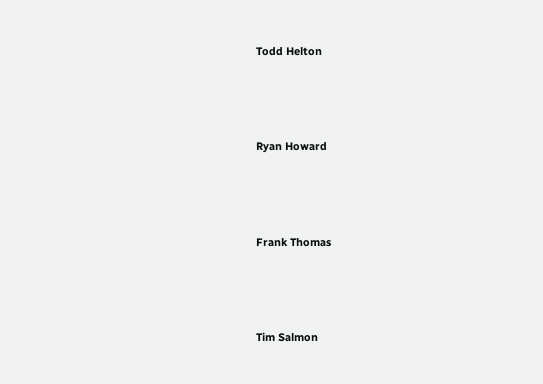Todd Helton



Ryan Howard



Frank Thomas



Tim Salmon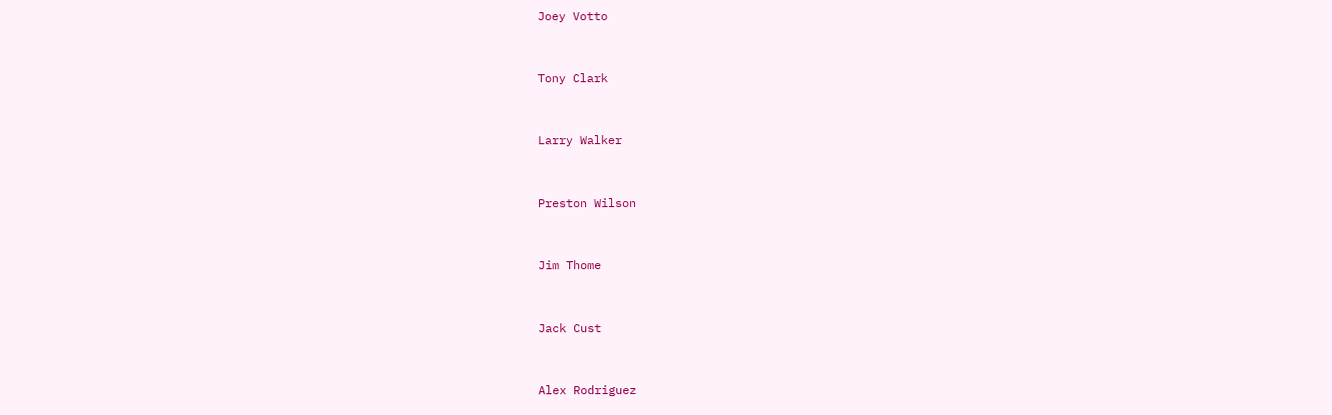Joey Votto



Tony Clark



Larry Walker



Preston Wilson



Jim Thome



Jack Cust



Alex Rodriguez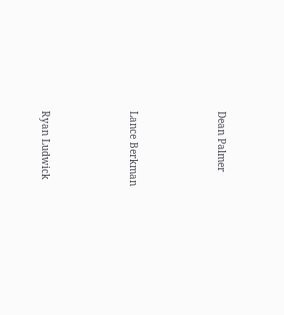Dean Palmer



Lance Berkman



Ryan Ludwick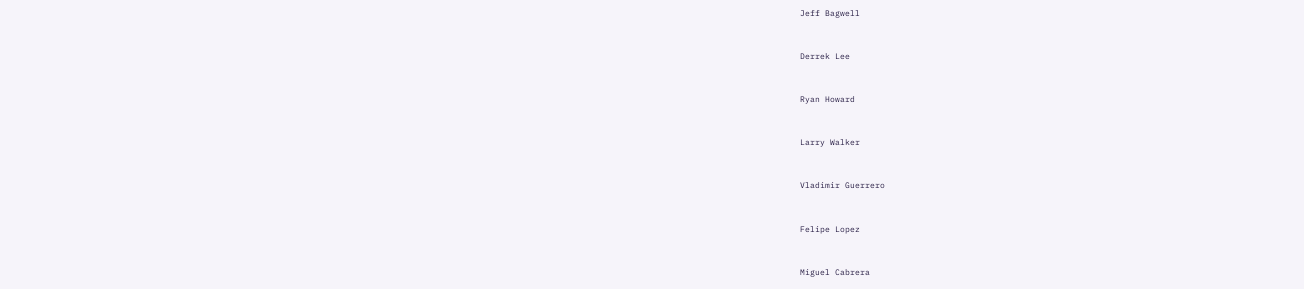Jeff Bagwell



Derrek Lee



Ryan Howard



Larry Walker



Vladimir Guerrero



Felipe Lopez



Miguel Cabrera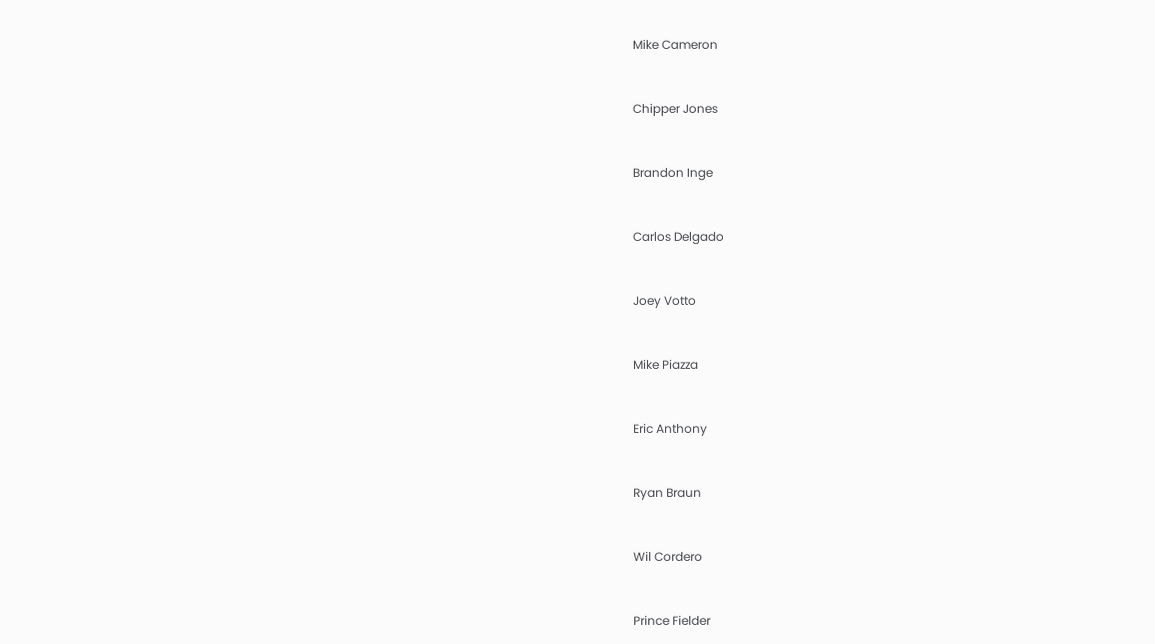Mike Cameron



Chipper Jones



Brandon Inge



Carlos Delgado



Joey Votto



Mike Piazza



Eric Anthony



Ryan Braun



Wil Cordero



Prince Fielder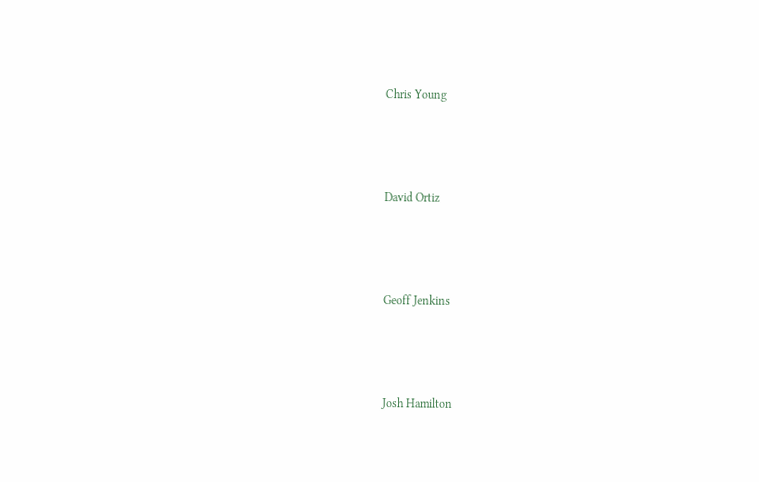Chris Young



David Ortiz



Geoff Jenkins



Josh Hamilton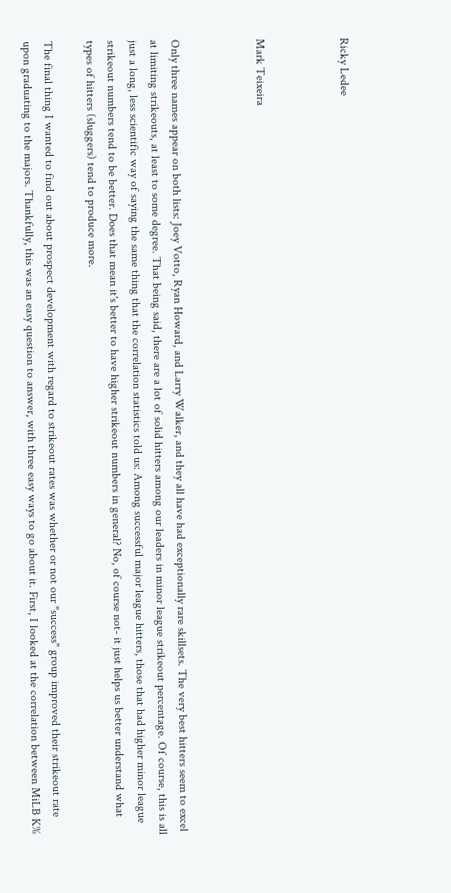Ricky Ledee



Mark Teixeira



Only three names appear on both lists: Joey Votto, Ryan Howard, and Larry Walker, and they all have had exceptionally rare skillsets. The very best hitters seem to excel at limiting strikeouts, at least to some degree. That being said, there are a lot of solid hitters among our leaders in minor league strikeout percentage. Of course, this is all just a long, less scientific way of saying the same thing that the correlation statistics told us: Among successful major league hitters, those that had higher minor league strikeout numbers tend to be better. Does that mean it's better to have higher strikeout numbers in general? No, of course not- it just helps us better understand what types of hitters (sluggers) tend to produce more.

The final thing I wanted to find out about prospect development with regard to strikeout rates was whether or not our "success" group improved their strikeout rate upon graduating to the majors. Thankfully, this was an easy question to answer, with three easy ways to go about it. First, I looked at the correlation between MiLB K%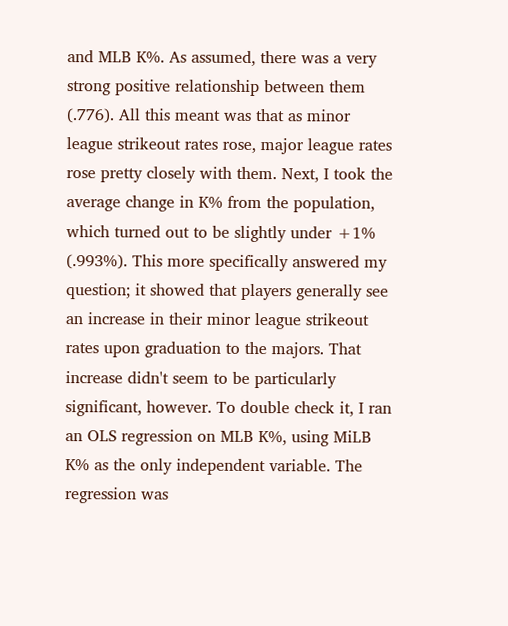and MLB K%. As assumed, there was a very strong positive relationship between them (.776). All this meant was that as minor league strikeout rates rose, major league rates rose pretty closely with them. Next, I took the average change in K% from the population, which turned out to be slightly under +1% (.993%). This more specifically answered my question; it showed that players generally see an increase in their minor league strikeout rates upon graduation to the majors. That increase didn't seem to be particularly significant, however. To double check it, I ran an OLS regression on MLB K%, using MiLB K% as the only independent variable. The regression was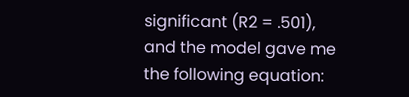significant (R2 = .501), and the model gave me the following equation: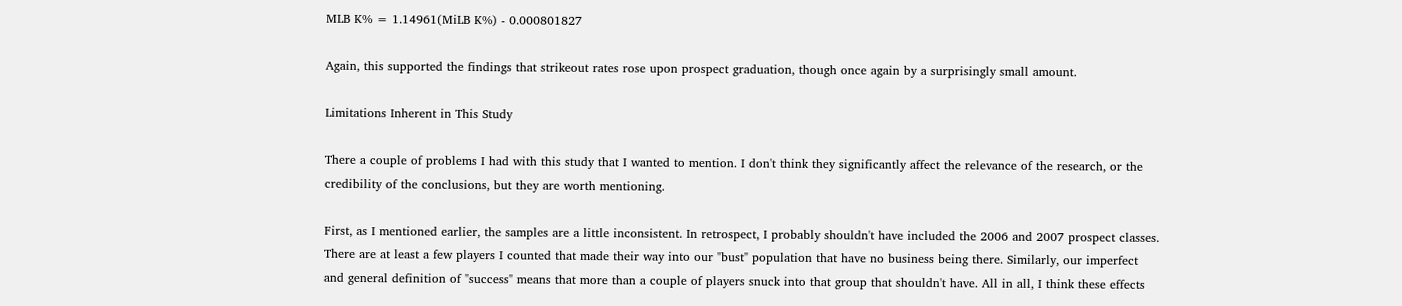MLB K% = 1.14961(MiLB K%) - 0.000801827

Again, this supported the findings that strikeout rates rose upon prospect graduation, though once again by a surprisingly small amount.

Limitations Inherent in This Study

There a couple of problems I had with this study that I wanted to mention. I don't think they significantly affect the relevance of the research, or the credibility of the conclusions, but they are worth mentioning.

First, as I mentioned earlier, the samples are a little inconsistent. In retrospect, I probably shouldn't have included the 2006 and 2007 prospect classes. There are at least a few players I counted that made their way into our "bust" population that have no business being there. Similarly, our imperfect and general definition of "success" means that more than a couple of players snuck into that group that shouldn't have. All in all, I think these effects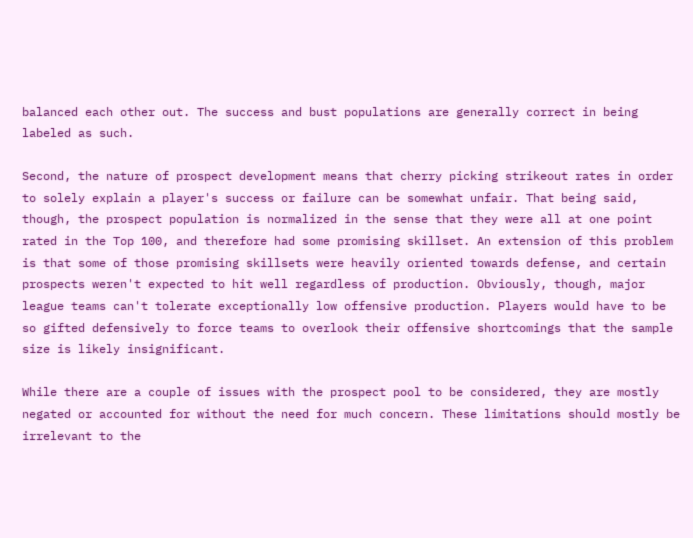balanced each other out. The success and bust populations are generally correct in being labeled as such.

Second, the nature of prospect development means that cherry picking strikeout rates in order to solely explain a player's success or failure can be somewhat unfair. That being said, though, the prospect population is normalized in the sense that they were all at one point rated in the Top 100, and therefore had some promising skillset. An extension of this problem is that some of those promising skillsets were heavily oriented towards defense, and certain prospects weren't expected to hit well regardless of production. Obviously, though, major league teams can't tolerate exceptionally low offensive production. Players would have to be so gifted defensively to force teams to overlook their offensive shortcomings that the sample size is likely insignificant.

While there are a couple of issues with the prospect pool to be considered, they are mostly negated or accounted for without the need for much concern. These limitations should mostly be irrelevant to the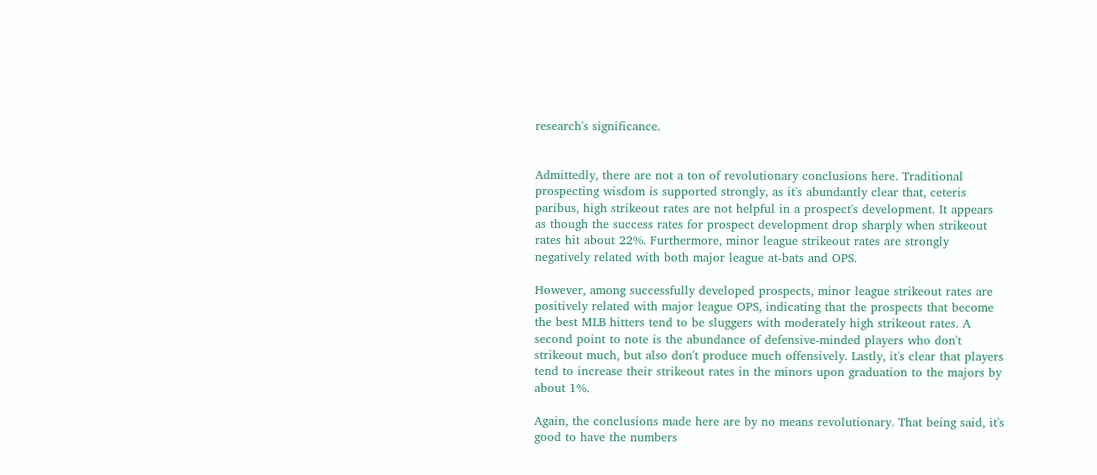research's significance.


Admittedly, there are not a ton of revolutionary conclusions here. Traditional prospecting wisdom is supported strongly, as it's abundantly clear that, ceteris paribus, high strikeout rates are not helpful in a prospect's development. It appears as though the success rates for prospect development drop sharply when strikeout rates hit about 22%. Furthermore, minor league strikeout rates are strongly negatively related with both major league at-bats and OPS.

However, among successfully developed prospects, minor league strikeout rates are positively related with major league OPS, indicating that the prospects that become the best MLB hitters tend to be sluggers with moderately high strikeout rates. A second point to note is the abundance of defensive-minded players who don't strikeout much, but also don't produce much offensively. Lastly, it's clear that players tend to increase their strikeout rates in the minors upon graduation to the majors by about 1%.

Again, the conclusions made here are by no means revolutionary. That being said, it's good to have the numbers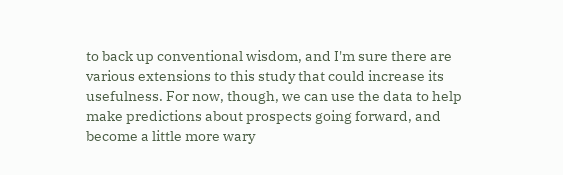to back up conventional wisdom, and I'm sure there are various extensions to this study that could increase its usefulness. For now, though, we can use the data to help make predictions about prospects going forward, and become a little more wary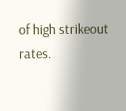of high strikeout rates.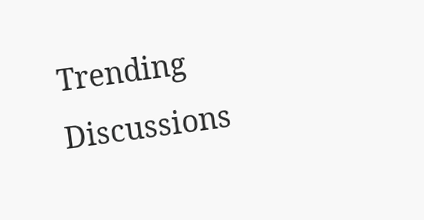Trending Discussions